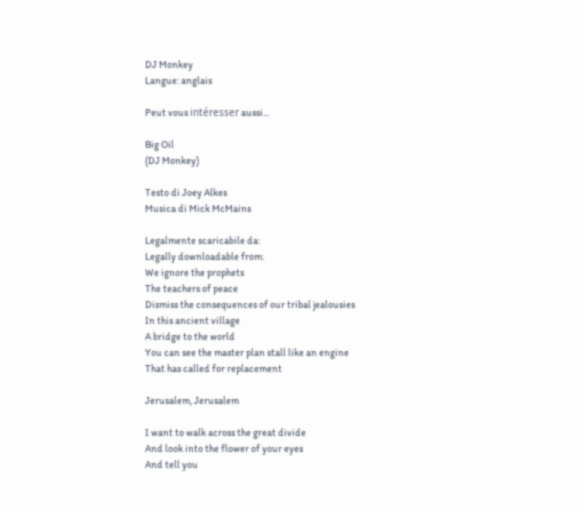DJ Monkey
Langue: anglais

Peut vous intéresser aussi...

Big Oil
(DJ Monkey)

Testo di Joey Alkes
Musica di Mick McMains

Legalmente scaricabile da:
Legally downloadable from:
We ignore the prophets
The teachers of peace
Dismiss the consequences of our tribal jealousies
In this ancient village
A bridge to the world
You can see the master plan stall like an engine
That has called for replacement

Jerusalem, Jerusalem

I want to walk across the great divide
And look into the flower of your eyes
And tell you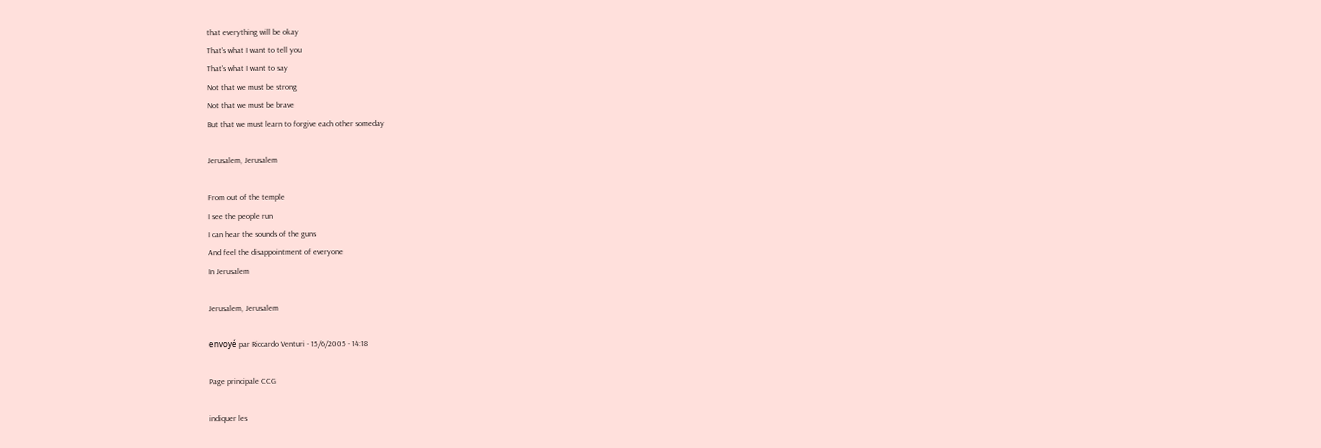that everything will be okay
That's what I want to tell you
That's what I want to say
Not that we must be strong
Not that we must be brave
But that we must learn to forgive each other someday

Jerusalem, Jerusalem

From out of the temple
I see the people run
I can hear the sounds of the guns
And feel the disappointment of everyone
In Jerusalem

Jerusalem, Jerusalem

envoyé par Riccardo Venturi - 15/6/2005 - 14:18

Page principale CCG

indiquer les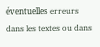éventuelles erreurs dans les textes ou dans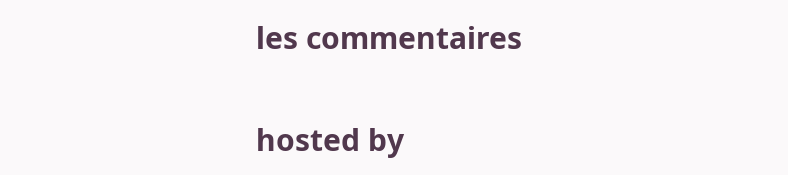les commentaires

hosted by